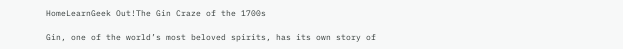HomeLearnGeek Out!The Gin Craze of the 1700s

Gin, one of the world’s most beloved spirits, has its own story of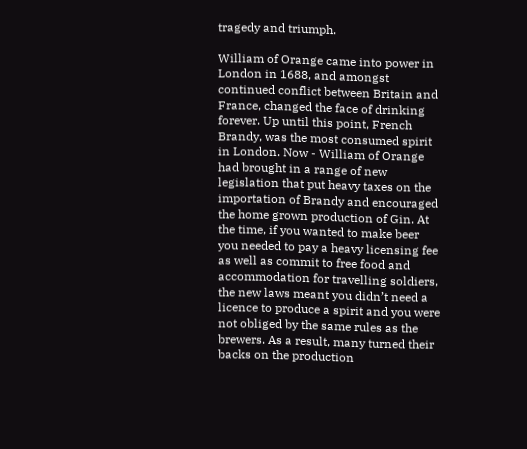tragedy and triumph.

William of Orange came into power in London in 1688, and amongst continued conflict between Britain and France, changed the face of drinking forever. Up until this point, French Brandy, was the most consumed spirit in London. Now - William of Orange had brought in a range of new legislation that put heavy taxes on the importation of Brandy and encouraged the home grown production of Gin. At the time, if you wanted to make beer you needed to pay a heavy licensing fee as well as commit to free food and accommodation for travelling soldiers, the new laws meant you didn’t need a licence to produce a spirit and you were not obliged by the same rules as the brewers. As a result, many turned their backs on the production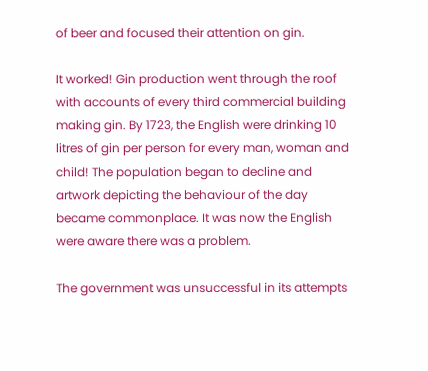of beer and focused their attention on gin.

It worked! Gin production went through the roof with accounts of every third commercial building making gin. By 1723, the English were drinking 10 litres of gin per person for every man, woman and child! The population began to decline and artwork depicting the behaviour of the day became commonplace. It was now the English were aware there was a problem.

The government was unsuccessful in its attempts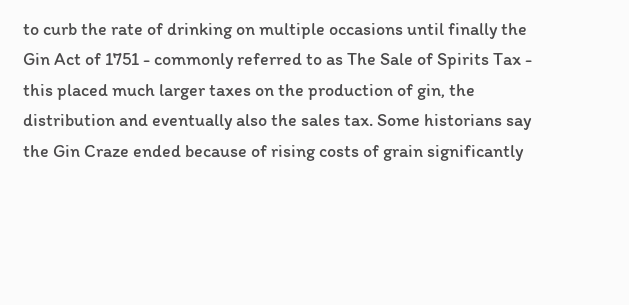to curb the rate of drinking on multiple occasions until finally the Gin Act of 1751 - commonly referred to as The Sale of Spirits Tax - this placed much larger taxes on the production of gin, the distribution and eventually also the sales tax. Some historians say the Gin Craze ended because of rising costs of grain significantly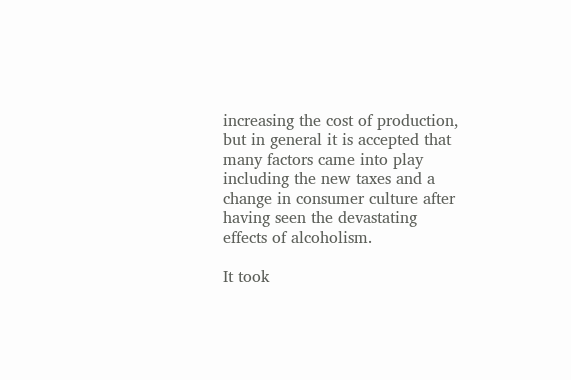increasing the cost of production, but in general it is accepted that many factors came into play including the new taxes and a change in consumer culture after having seen the devastating effects of alcoholism.

It took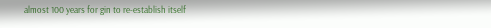almost 100 years for gin to re-establish itself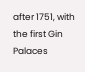after 1751, with the first Gin Palaces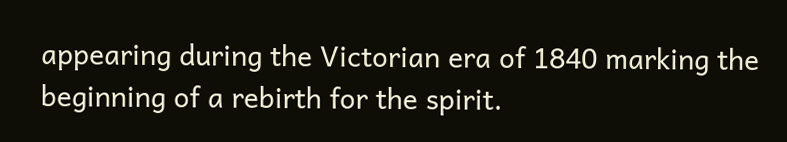appearing during the Victorian era of 1840 marking the beginning of a rebirth for the spirit.